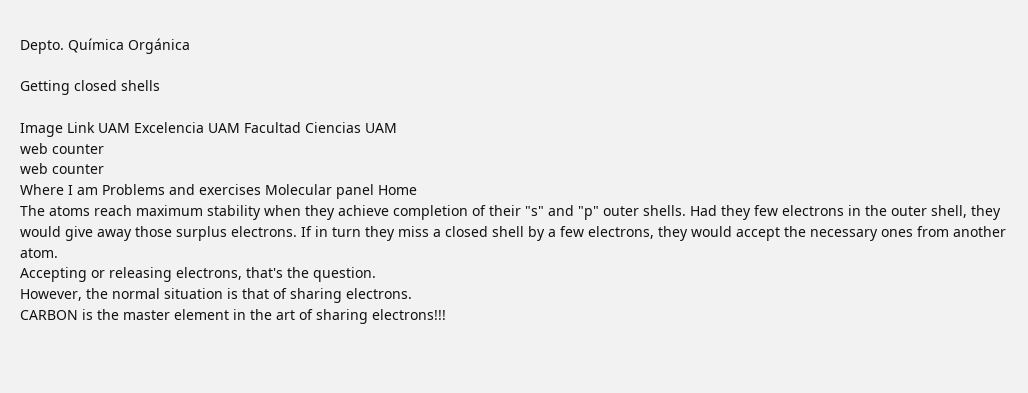Depto. Química Orgánica

Getting closed shells

Image Link UAM Excelencia UAM Facultad Ciencias UAM
web counter
web counter
Where I am Problems and exercises Molecular panel Home
The atoms reach maximum stability when they achieve completion of their "s" and "p" outer shells. Had they few electrons in the outer shell, they would give away those surplus electrons. If in turn they miss a closed shell by a few electrons, they would accept the necessary ones from another atom.
Accepting or releasing electrons, that's the question.
However, the normal situation is that of sharing electrons.
CARBON is the master element in the art of sharing electrons!!!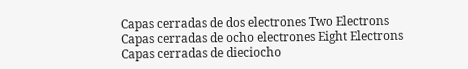Capas cerradas de dos electrones Two Electrons
Capas cerradas de ocho electrones Eight Electrons
Capas cerradas de dieciocho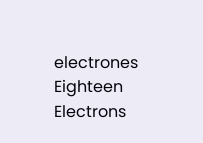electrones Eighteen Electrons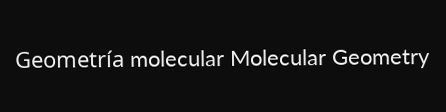Geometría molecular Molecular Geometry